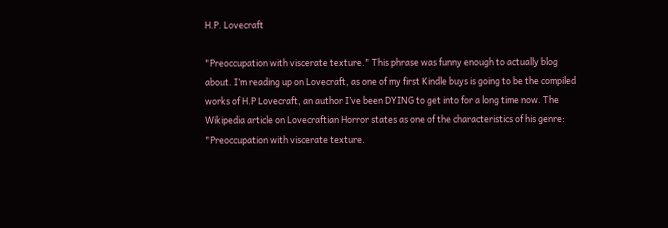H.P. Lovecraft

"Preoccupation with viscerate texture." This phrase was funny enough to actually blog about. I’m reading up on Lovecraft, as one of my first Kindle buys is going to be the compiled works of H.P Lovecraft, an author I’ve been DYING to get into for a long time now. The Wikipedia article on Lovecraftian Horror states as one of the characteristics of his genre: "Preoccupation with viscerate texture.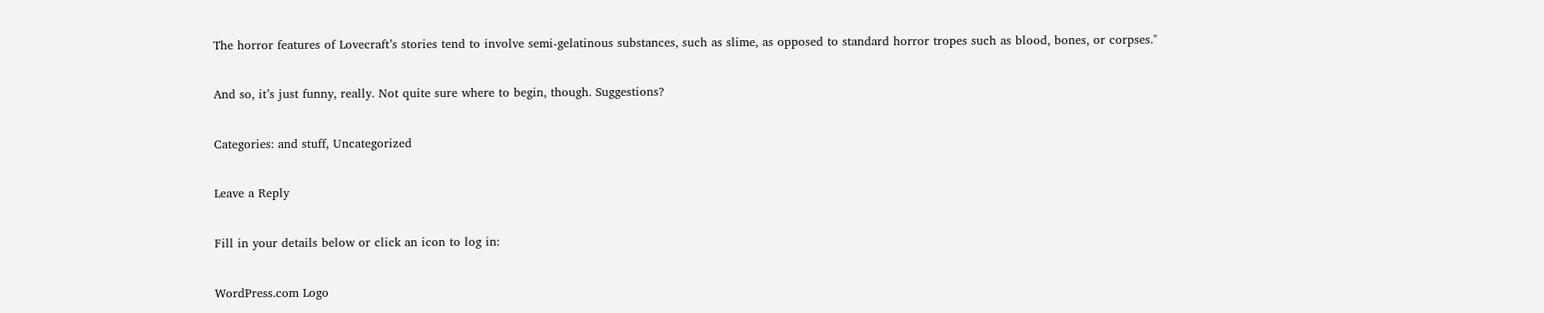The horror features of Lovecraft’s stories tend to involve semi-gelatinous substances, such as slime, as opposed to standard horror tropes such as blood, bones, or corpses."

And so, it’s just funny, really. Not quite sure where to begin, though. Suggestions?

Categories: and stuff, Uncategorized

Leave a Reply

Fill in your details below or click an icon to log in:

WordPress.com Logo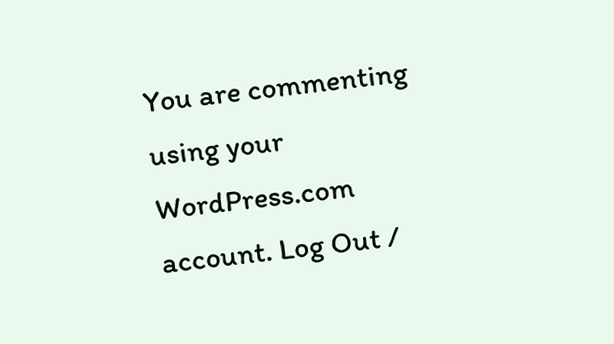You are commenting using your WordPress.com account. Log Out /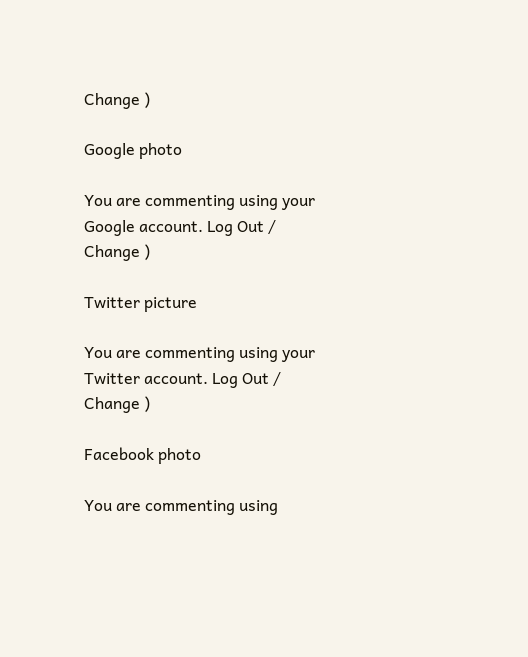Change )

Google photo

You are commenting using your Google account. Log Out /  Change )

Twitter picture

You are commenting using your Twitter account. Log Out /  Change )

Facebook photo

You are commenting using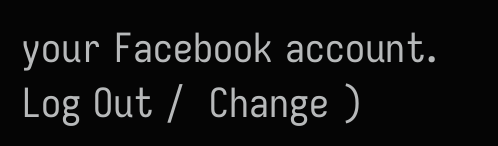your Facebook account. Log Out /  Change )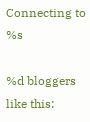Connecting to %s

%d bloggers like this: